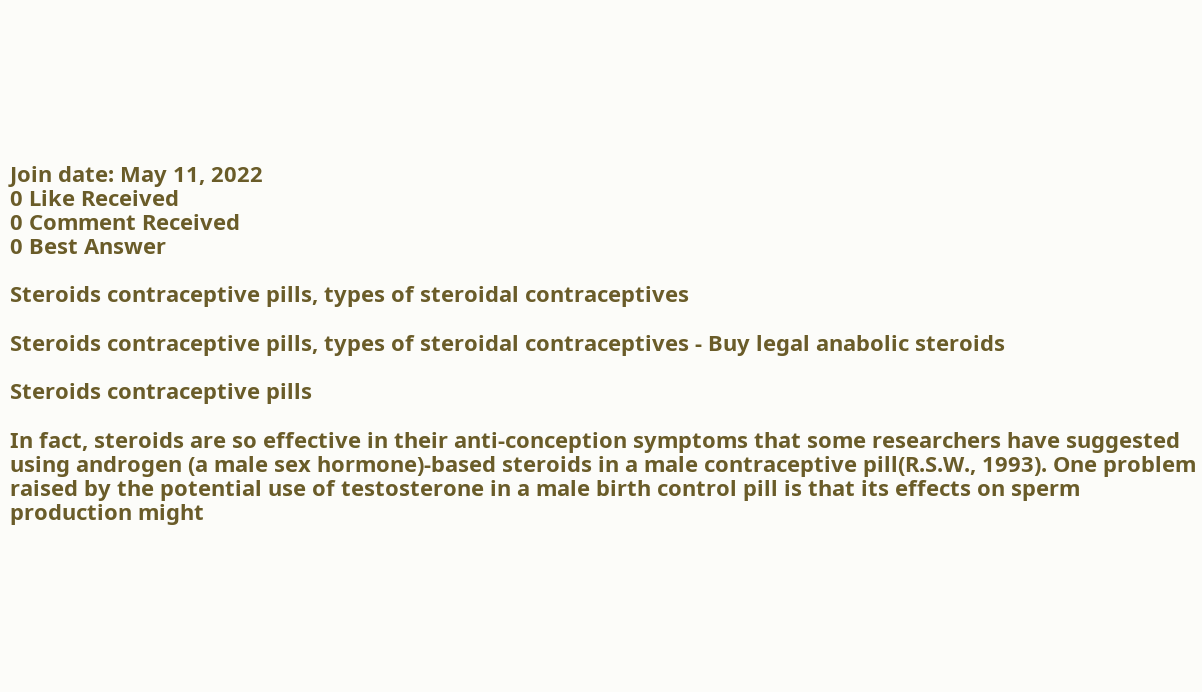Join date: May 11, 2022
0 Like Received
0 Comment Received
0 Best Answer

Steroids contraceptive pills, types of steroidal contraceptives

Steroids contraceptive pills, types of steroidal contraceptives - Buy legal anabolic steroids

Steroids contraceptive pills

In fact, steroids are so effective in their anti-conception symptoms that some researchers have suggested using androgen (a male sex hormone)-based steroids in a male contraceptive pill(R.S.W., 1993). One problem raised by the potential use of testosterone in a male birth control pill is that its effects on sperm production might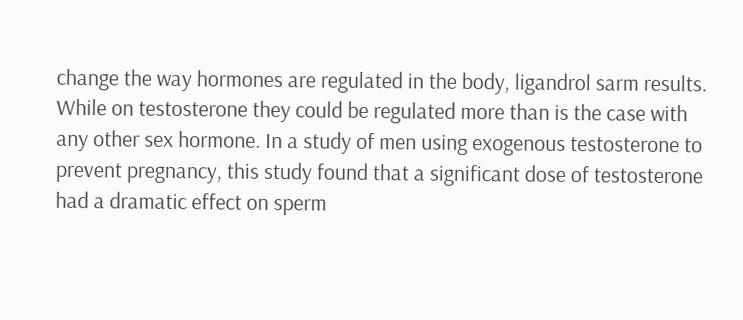change the way hormones are regulated in the body, ligandrol sarm results. While on testosterone they could be regulated more than is the case with any other sex hormone. In a study of men using exogenous testosterone to prevent pregnancy, this study found that a significant dose of testosterone had a dramatic effect on sperm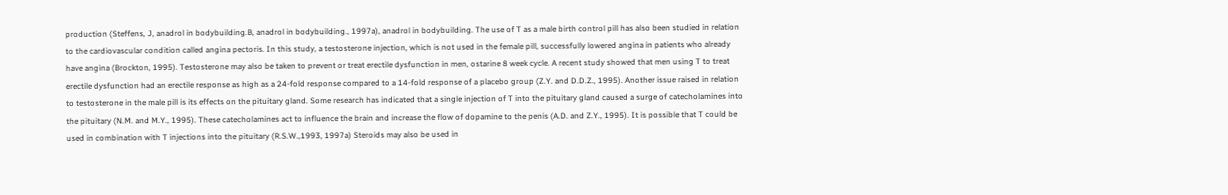production (Steffens, J, anadrol in bodybuilding.B, anadrol in bodybuilding., 1997a), anadrol in bodybuilding. The use of T as a male birth control pill has also been studied in relation to the cardiovascular condition called angina pectoris. In this study, a testosterone injection, which is not used in the female pill, successfully lowered angina in patients who already have angina (Brockton, 1995). Testosterone may also be taken to prevent or treat erectile dysfunction in men, ostarine 8 week cycle. A recent study showed that men using T to treat erectile dysfunction had an erectile response as high as a 24-fold response compared to a 14-fold response of a placebo group (Z.Y. and D.D.Z., 1995). Another issue raised in relation to testosterone in the male pill is its effects on the pituitary gland. Some research has indicated that a single injection of T into the pituitary gland caused a surge of catecholamines into the pituitary (N.M. and M.Y., 1995). These catecholamines act to influence the brain and increase the flow of dopamine to the penis (A.D. and Z.Y., 1995). It is possible that T could be used in combination with T injections into the pituitary (R.S.W.,1993, 1997a) Steroids may also be used in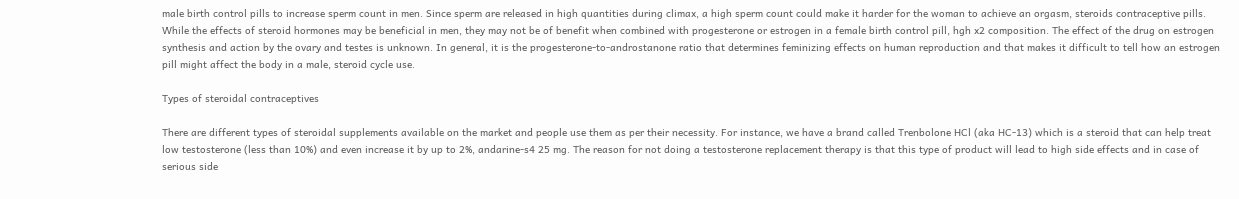male birth control pills to increase sperm count in men. Since sperm are released in high quantities during climax, a high sperm count could make it harder for the woman to achieve an orgasm, steroids contraceptive pills. While the effects of steroid hormones may be beneficial in men, they may not be of benefit when combined with progesterone or estrogen in a female birth control pill, hgh x2 composition. The effect of the drug on estrogen synthesis and action by the ovary and testes is unknown. In general, it is the progesterone-to-androstanone ratio that determines feminizing effects on human reproduction and that makes it difficult to tell how an estrogen pill might affect the body in a male, steroid cycle use.

Types of steroidal contraceptives

There are different types of steroidal supplements available on the market and people use them as per their necessity. For instance, we have a brand called Trenbolone HCl (aka HC-13) which is a steroid that can help treat low testosterone (less than 10%) and even increase it by up to 2%, andarine-s4 25 mg. The reason for not doing a testosterone replacement therapy is that this type of product will lead to high side effects and in case of serious side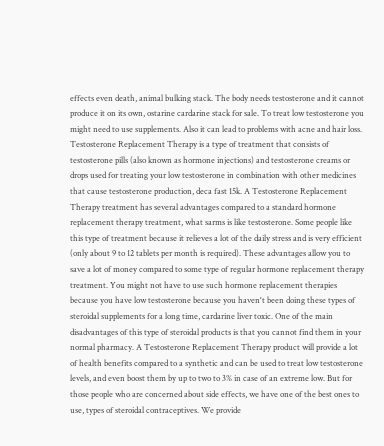effects even death, animal bulking stack. The body needs testosterone and it cannot produce it on its own, ostarine cardarine stack for sale. To treat low testosterone you might need to use supplements. Also it can lead to problems with acne and hair loss. Testosterone Replacement Therapy is a type of treatment that consists of testosterone pills (also known as hormone injections) and testosterone creams or drops used for treating your low testosterone in combination with other medicines that cause testosterone production, deca fast 15k. A Testosterone Replacement Therapy treatment has several advantages compared to a standard hormone replacement therapy treatment, what sarms is like testosterone. Some people like this type of treatment because it relieves a lot of the daily stress and is very efficient (only about 9 to 12 tablets per month is required). These advantages allow you to save a lot of money compared to some type of regular hormone replacement therapy treatment. You might not have to use such hormone replacement therapies because you have low testosterone because you haven't been doing these types of steroidal supplements for a long time, cardarine liver toxic. One of the main disadvantages of this type of steroidal products is that you cannot find them in your normal pharmacy. A Testosterone Replacement Therapy product will provide a lot of health benefits compared to a synthetic and can be used to treat low testosterone levels, and even boost them by up to two to 3% in case of an extreme low. But for those people who are concerned about side effects, we have one of the best ones to use, types of steroidal contraceptives. We provide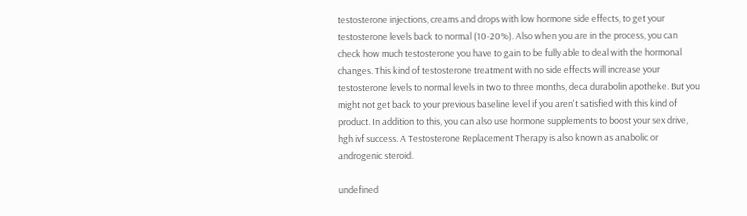testosterone injections, creams and drops with low hormone side effects, to get your testosterone levels back to normal (10-20%). Also when you are in the process, you can check how much testosterone you have to gain to be fully able to deal with the hormonal changes. This kind of testosterone treatment with no side effects will increase your testosterone levels to normal levels in two to three months, deca durabolin apotheke. But you might not get back to your previous baseline level if you aren't satisfied with this kind of product. In addition to this, you can also use hormone supplements to boost your sex drive, hgh ivf success. A Testosterone Replacement Therapy is also known as anabolic or androgenic steroid.

undefined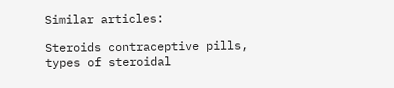Similar articles:

Steroids contraceptive pills, types of steroidal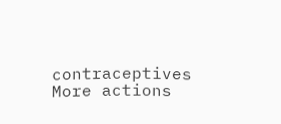contraceptives
More actions